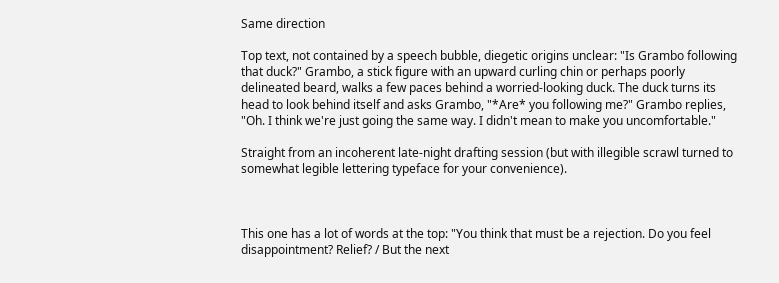Same direction

Top text, not contained by a speech bubble, diegetic origins unclear: "Is Grambo following that duck?" Grambo, a stick figure with an upward curling chin or perhaps poorly delineated beard, walks a few paces behind a worried-looking duck. The duck turns its head to look behind itself and asks Grambo, "*Are* you following me?" Grambo replies, "Oh. I think we're just going the same way. I didn't mean to make you uncomfortable."

Straight from an incoherent late-night drafting session (but with illegible scrawl turned to somewhat legible lettering typeface for your convenience).



This one has a lot of words at the top: "You think that must be a rejection. Do you feel disappointment? Relief? / But the next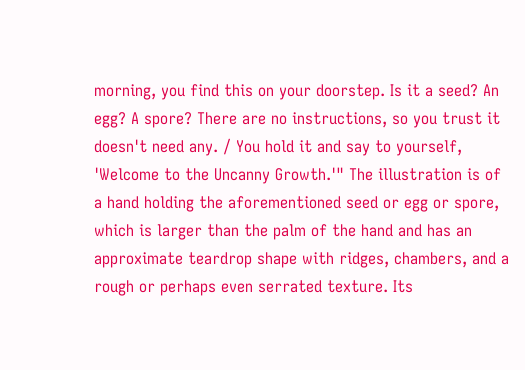morning, you find this on your doorstep. Is it a seed? An egg? A spore? There are no instructions, so you trust it doesn't need any. / You hold it and say to yourself, 'Welcome to the Uncanny Growth.'" The illustration is of a hand holding the aforementioned seed or egg or spore, which is larger than the palm of the hand and has an approximate teardrop shape with ridges, chambers, and a rough or perhaps even serrated texture. Its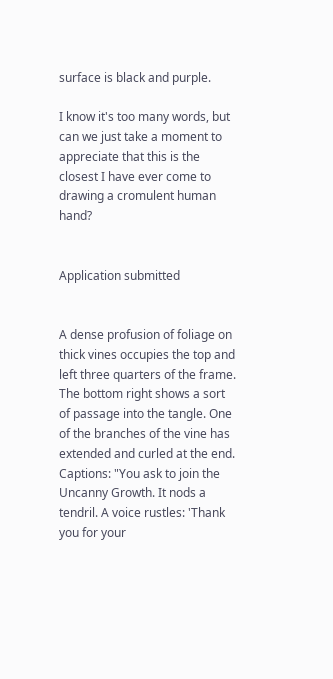surface is black and purple.

I know it's too many words, but can we just take a moment to appreciate that this is the closest I have ever come to drawing a cromulent human hand?


Application submitted


A dense profusion of foliage on thick vines occupies the top and left three quarters of the frame. The bottom right shows a sort of passage into the tangle. One of the branches of the vine has extended and curled at the end. Captions: "You ask to join the Uncanny Growth. It nods a tendril. A voice rustles: 'Thank you for your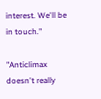interest. We'll be in touch."

"Anticlimax doesn't really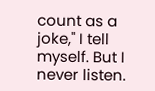count as a joke," I tell myself. But I never listen.